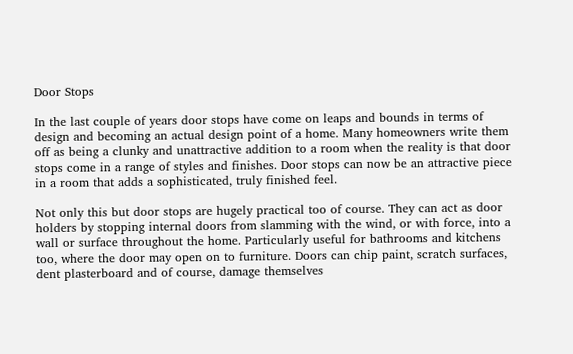Door Stops

In the last couple of years door stops have come on leaps and bounds in terms of design and becoming an actual design point of a home. Many homeowners write them off as being a clunky and unattractive addition to a room when the reality is that door stops come in a range of styles and finishes. Door stops can now be an attractive piece in a room that adds a sophisticated, truly finished feel.

Not only this but door stops are hugely practical too of course. They can act as door holders by stopping internal doors from slamming with the wind, or with force, into a wall or surface throughout the home. Particularly useful for bathrooms and kitchens too, where the door may open on to furniture. Doors can chip paint, scratch surfaces, dent plasterboard and of course, damage themselves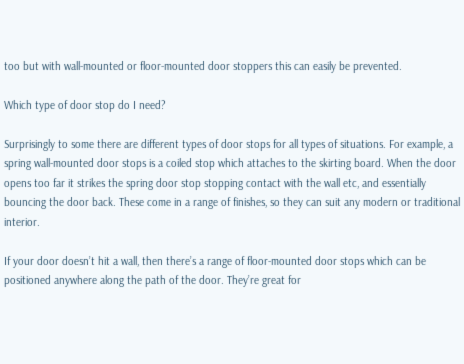too but with wall-mounted or floor-mounted door stoppers this can easily be prevented.

Which type of door stop do I need?

Surprisingly to some there are different types of door stops for all types of situations. For example, a spring wall-mounted door stops is a coiled stop which attaches to the skirting board. When the door opens too far it strikes the spring door stop stopping contact with the wall etc, and essentially bouncing the door back. These come in a range of finishes, so they can suit any modern or traditional interior.

If your door doesn’t hit a wall, then there’s a range of floor-mounted door stops which can be positioned anywhere along the path of the door. They’re great for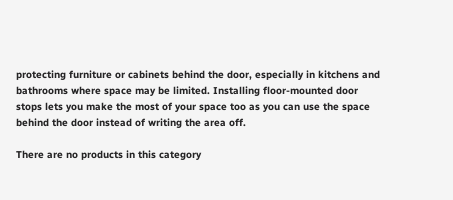protecting furniture or cabinets behind the door, especially in kitchens and bathrooms where space may be limited. Installing floor-mounted door stops lets you make the most of your space too as you can use the space behind the door instead of writing the area off.

There are no products in this category